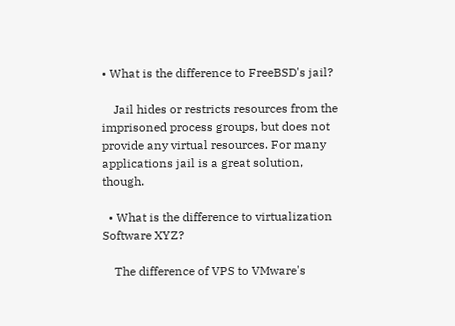• What is the difference to FreeBSD's jail?

    Jail hides or restricts resources from the imprisoned process groups, but does not provide any virtual resources. For many applications jail is a great solution, though.

  • What is the difference to virtualization Software XYZ?

    The difference of VPS to VMware's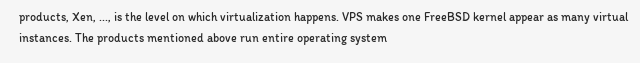products, Xen, ..., is the level on which virtualization happens. VPS makes one FreeBSD kernel appear as many virtual instances. The products mentioned above run entire operating system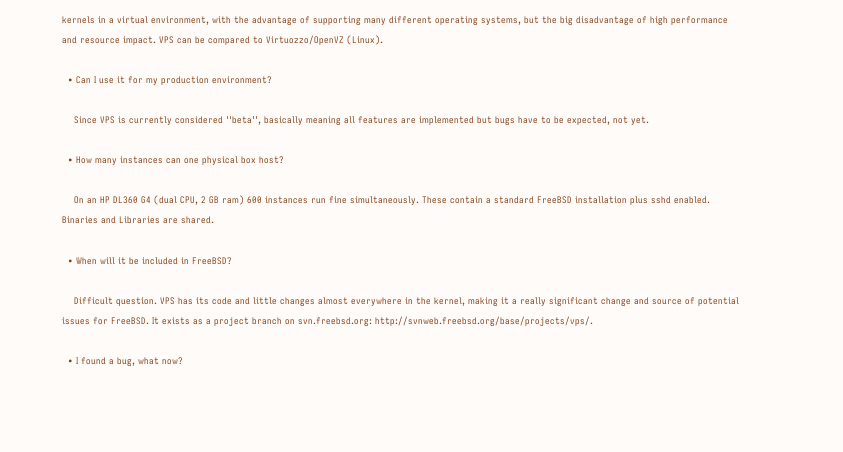kernels in a virtual environment, with the advantage of supporting many different operating systems, but the big disadvantage of high performance and resource impact. VPS can be compared to Virtuozzo/OpenVZ (Linux).

  • Can I use it for my production environment?

    Since VPS is currently considered ''beta'', basically meaning all features are implemented but bugs have to be expected, not yet.

  • How many instances can one physical box host?

    On an HP DL360 G4 (dual CPU, 2 GB ram) 600 instances run fine simultaneously. These contain a standard FreeBSD installation plus sshd enabled. Binaries and Libraries are shared.

  • When will it be included in FreeBSD?

    Difficult question. VPS has its code and little changes almost everywhere in the kernel, making it a really significant change and source of potential issues for FreeBSD. It exists as a project branch on svn.freebsd.org: http://svnweb.freebsd.org/base/projects/vps/.

  • I found a bug, what now?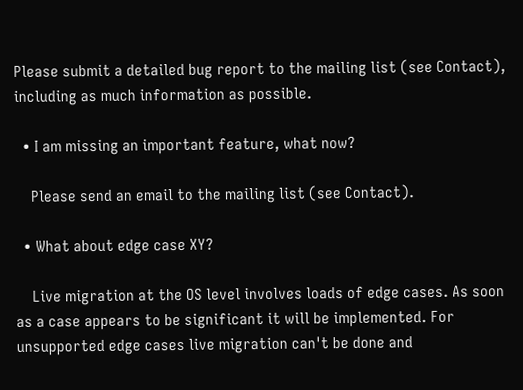Please submit a detailed bug report to the mailing list (see Contact), including as much information as possible.

  • I am missing an important feature, what now?

    Please send an email to the mailing list (see Contact).

  • What about edge case XY?

    Live migration at the OS level involves loads of edge cases. As soon as a case appears to be significant it will be implemented. For unsupported edge cases live migration can't be done and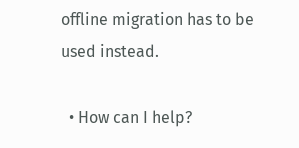offline migration has to be used instead.

  • How can I help?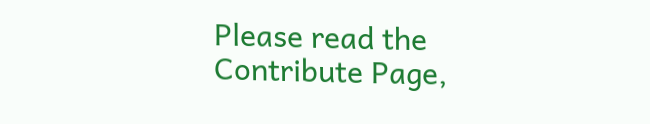Please read the Contribute Page,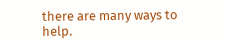there are many ways to help.